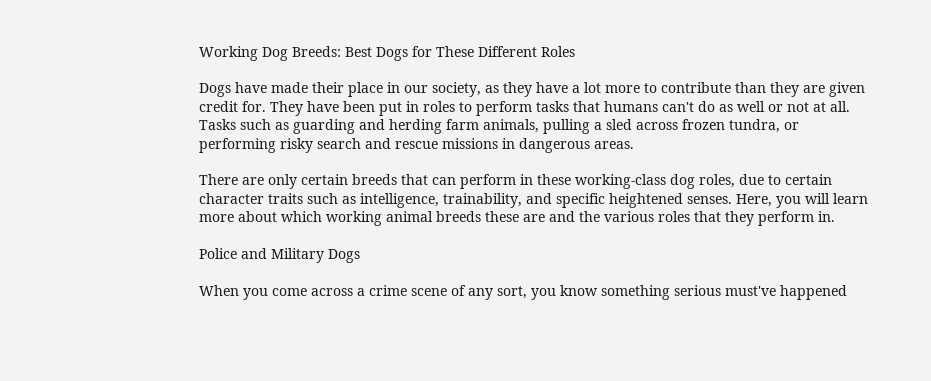Working Dog Breeds: Best Dogs for These Different Roles

Dogs have made their place in our society, as they have a lot more to contribute than they are given credit for. They have been put in roles to perform tasks that humans can't do as well or not at all. Tasks such as guarding and herding farm animals, pulling a sled across frozen tundra, or performing risky search and rescue missions in dangerous areas.

There are only certain breeds that can perform in these working-class dog roles, due to certain character traits such as intelligence, trainability, and specific heightened senses. Here, you will learn more about which working animal breeds these are and the various roles that they perform in.

Police and Military Dogs

When you come across a crime scene of any sort, you know something serious must've happened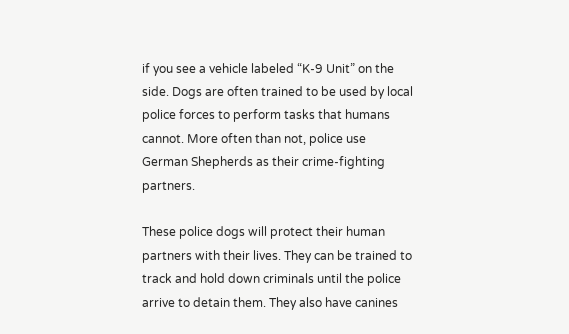if you see a vehicle labeled “K-9 Unit” on the side. Dogs are often trained to be used by local police forces to perform tasks that humans cannot. More often than not, police use German Shepherds as their crime-fighting partners.

These police dogs will protect their human partners with their lives. They can be trained to track and hold down criminals until the police arrive to detain them. They also have canines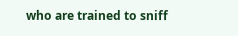who are trained to sniff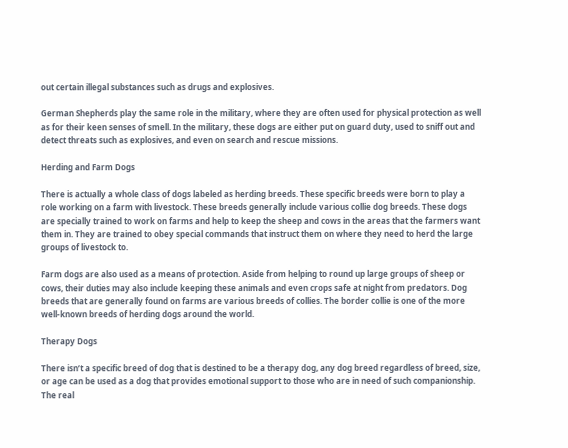out certain illegal substances such as drugs and explosives.

German Shepherds play the same role in the military, where they are often used for physical protection as well as for their keen senses of smell. In the military, these dogs are either put on guard duty, used to sniff out and detect threats such as explosives, and even on search and rescue missions.

Herding and Farm Dogs

There is actually a whole class of dogs labeled as herding breeds. These specific breeds were born to play a role working on a farm with livestock. These breeds generally include various collie dog breeds. These dogs are specially trained to work on farms and help to keep the sheep and cows in the areas that the farmers want them in. They are trained to obey special commands that instruct them on where they need to herd the large groups of livestock to.

Farm dogs are also used as a means of protection. Aside from helping to round up large groups of sheep or cows, their duties may also include keeping these animals and even crops safe at night from predators. Dog breeds that are generally found on farms are various breeds of collies. The border collie is one of the more well-known breeds of herding dogs around the world.

Therapy Dogs

There isn’t a specific breed of dog that is destined to be a therapy dog, any dog breed regardless of breed, size, or age can be used as a dog that provides emotional support to those who are in need of such companionship. The real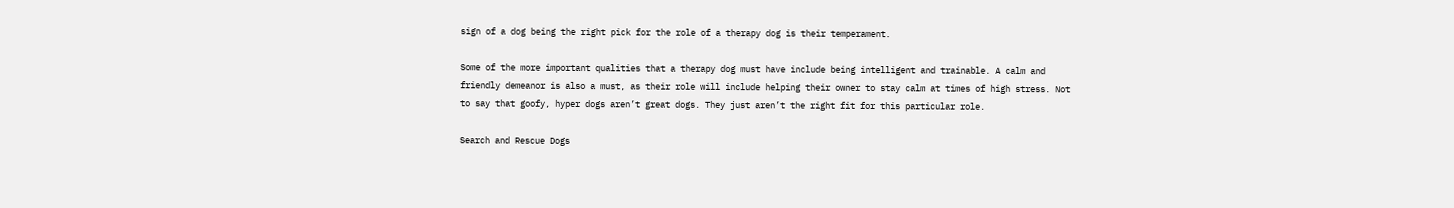sign of a dog being the right pick for the role of a therapy dog is their temperament.

Some of the more important qualities that a therapy dog must have include being intelligent and trainable. A calm and friendly demeanor is also a must, as their role will include helping their owner to stay calm at times of high stress. Not to say that goofy, hyper dogs aren’t great dogs. They just aren’t the right fit for this particular role.

Search and Rescue Dogs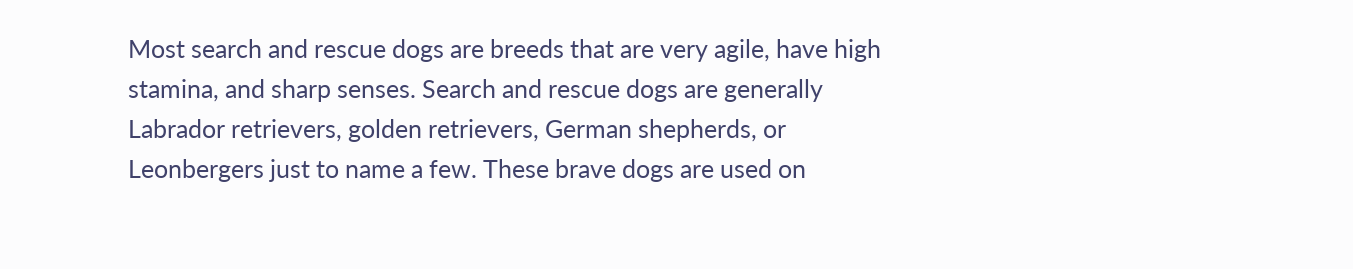Most search and rescue dogs are breeds that are very agile, have high stamina, and sharp senses. Search and rescue dogs are generally Labrador retrievers, golden retrievers, German shepherds, or Leonbergers just to name a few. These brave dogs are used on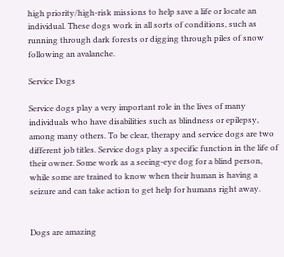high priority/high-risk missions to help save a life or locate an individual. These dogs work in all sorts of conditions, such as running through dark forests or digging through piles of snow following an avalanche.

Service Dogs

Service dogs play a very important role in the lives of many individuals who have disabilities such as blindness or epilepsy, among many others. To be clear, therapy and service dogs are two different job titles. Service dogs play a specific function in the life of their owner. Some work as a seeing-eye dog for a blind person, while some are trained to know when their human is having a seizure and can take action to get help for humans right away.


Dogs are amazing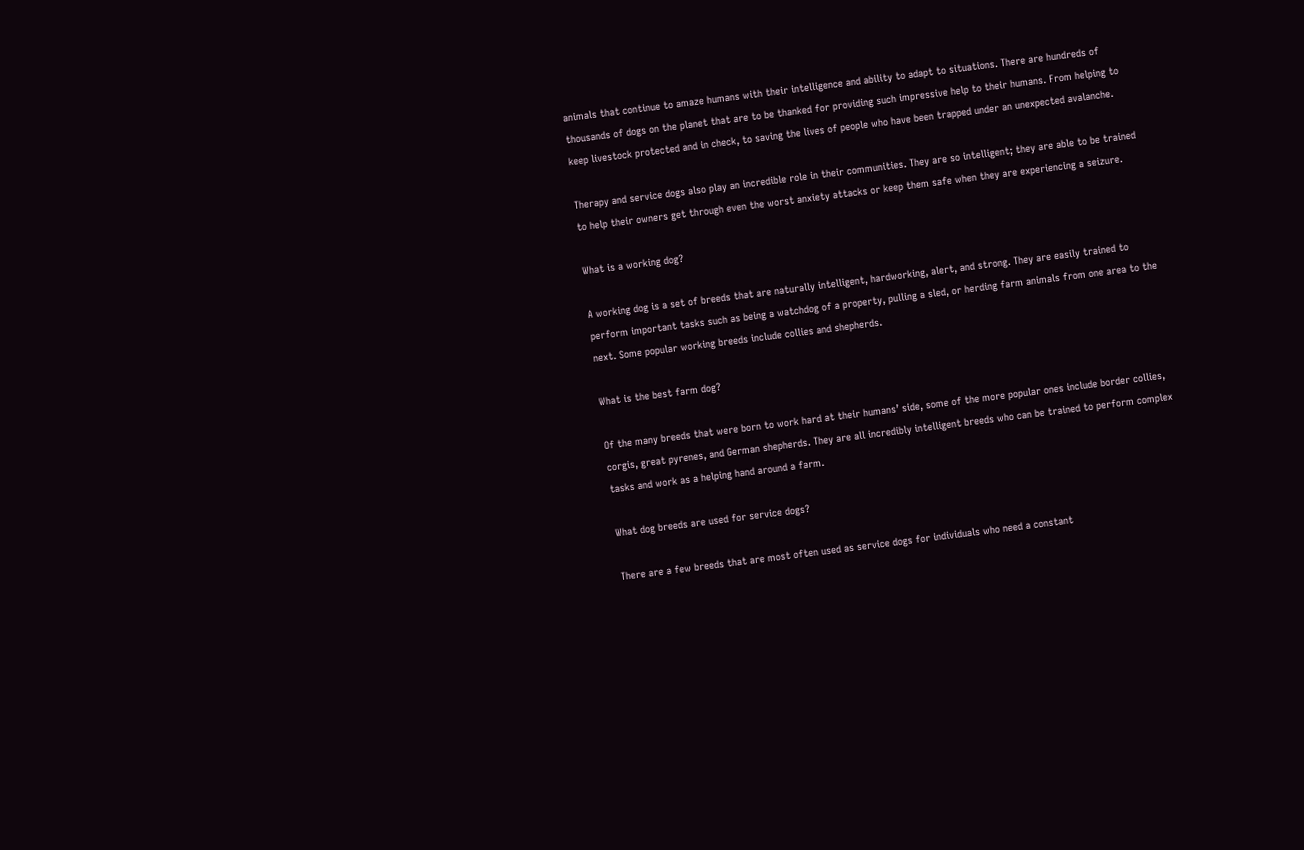animals that continue to amaze humans with their intelligence and ability to adapt to situations. There are hundreds of thousands of dogs on the planet that are to be thanked for providing such impressive help to their humans. From helping to keep livestock protected and in check, to saving the lives of people who have been trapped under an unexpected avalanche.

Therapy and service dogs also play an incredible role in their communities. They are so intelligent; they are able to be trained to help their owners get through even the worst anxiety attacks or keep them safe when they are experiencing a seizure.

What is a working dog?

A working dog is a set of breeds that are naturally intelligent, hardworking, alert, and strong. They are easily trained to perform important tasks such as being a watchdog of a property, pulling a sled, or herding farm animals from one area to the next. Some popular working breeds include collies and shepherds.

What is the best farm dog?

Of the many breeds that were born to work hard at their humans’ side, some of the more popular ones include border collies, corgis, great pyrenes, and German shepherds. They are all incredibly intelligent breeds who can be trained to perform complex tasks and work as a helping hand around a farm.

What dog breeds are used for service dogs?

There are a few breeds that are most often used as service dogs for individuals who need a constant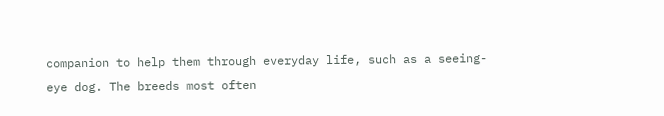companion to help them through everyday life, such as a seeing-eye dog. The breeds most often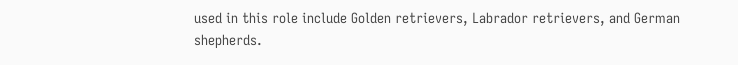used in this role include Golden retrievers, Labrador retrievers, and German shepherds.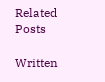Related Posts

Written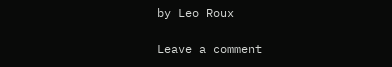by Leo Roux

Leave a comment